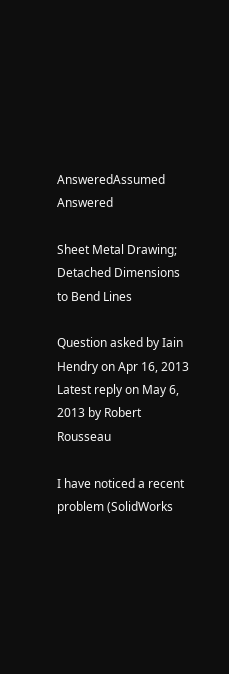AnsweredAssumed Answered

Sheet Metal Drawing; Detached Dimensions to Bend Lines

Question asked by Iain Hendry on Apr 16, 2013
Latest reply on May 6, 2013 by Robert Rousseau

I have noticed a recent problem (SolidWorks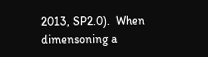2013, SP2.0).  When dimensoning a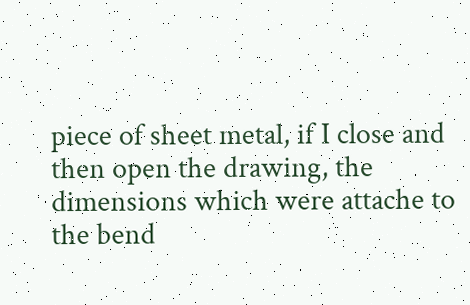piece of sheet metal, if I close and then open the drawing, the dimensions which were attache to the bend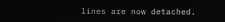lines are now detached.